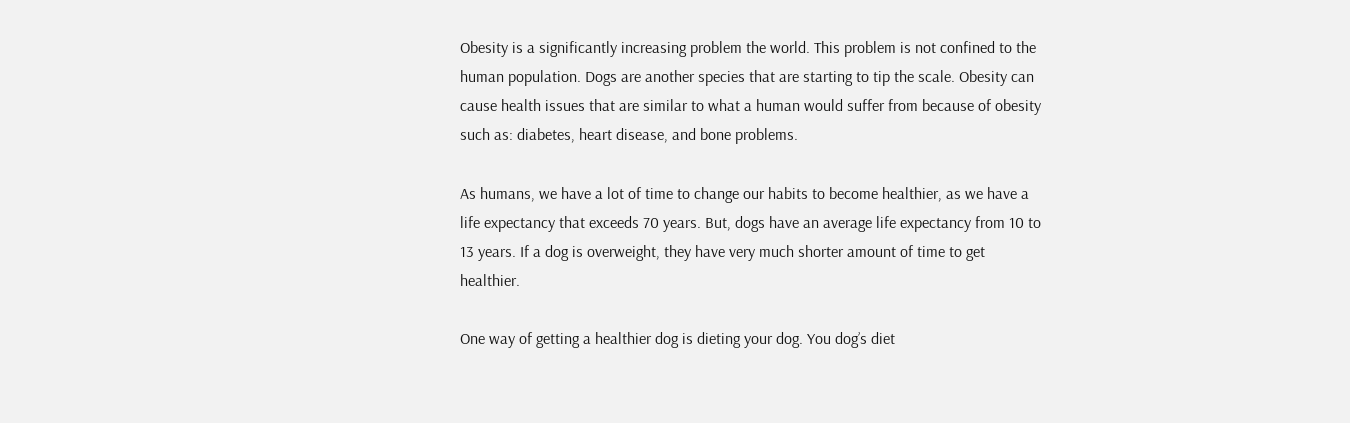Obesity is a significantly increasing problem the world. This problem is not confined to the human population. Dogs are another species that are starting to tip the scale. Obesity can cause health issues that are similar to what a human would suffer from because of obesity such as: diabetes, heart disease, and bone problems.

As humans, we have a lot of time to change our habits to become healthier, as we have a life expectancy that exceeds 70 years. But, dogs have an average life expectancy from 10 to 13 years. If a dog is overweight, they have very much shorter amount of time to get healthier.

One way of getting a healthier dog is dieting your dog. You dog’s diet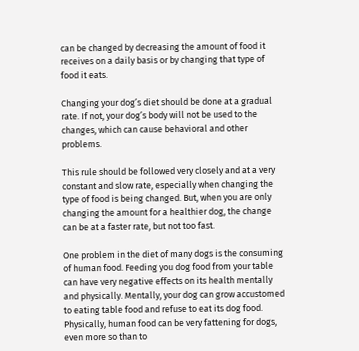can be changed by decreasing the amount of food it receives on a daily basis or by changing that type of food it eats.

Changing your dog’s diet should be done at a gradual rate. If not, your dog’s body will not be used to the changes, which can cause behavioral and other problems.

This rule should be followed very closely and at a very constant and slow rate, especially when changing the type of food is being changed. But, when you are only changing the amount for a healthier dog, the change can be at a faster rate, but not too fast.

One problem in the diet of many dogs is the consuming of human food. Feeding you dog food from your table can have very negative effects on its health mentally and physically. Mentally, your dog can grow accustomed to eating table food and refuse to eat its dog food. Physically, human food can be very fattening for dogs, even more so than to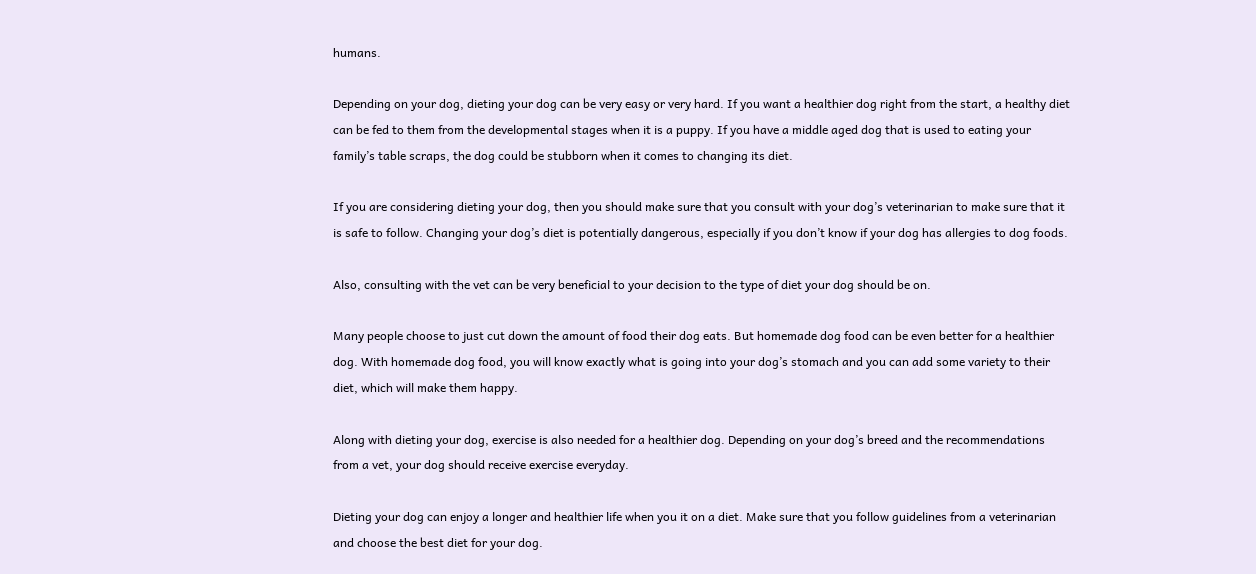humans.

Depending on your dog, dieting your dog can be very easy or very hard. If you want a healthier dog right from the start, a healthy diet can be fed to them from the developmental stages when it is a puppy. If you have a middle aged dog that is used to eating your family’s table scraps, the dog could be stubborn when it comes to changing its diet.

If you are considering dieting your dog, then you should make sure that you consult with your dog’s veterinarian to make sure that it is safe to follow. Changing your dog’s diet is potentially dangerous, especially if you don’t know if your dog has allergies to dog foods.

Also, consulting with the vet can be very beneficial to your decision to the type of diet your dog should be on.

Many people choose to just cut down the amount of food their dog eats. But homemade dog food can be even better for a healthier dog. With homemade dog food, you will know exactly what is going into your dog’s stomach and you can add some variety to their diet, which will make them happy.

Along with dieting your dog, exercise is also needed for a healthier dog. Depending on your dog’s breed and the recommendations from a vet, your dog should receive exercise everyday.

Dieting your dog can enjoy a longer and healthier life when you it on a diet. Make sure that you follow guidelines from a veterinarian and choose the best diet for your dog.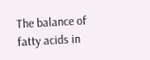The balance of fatty acids in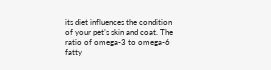its diet influences the condition of your pet’s skin and coat. The ratio of omega-3 to omega-6 fatty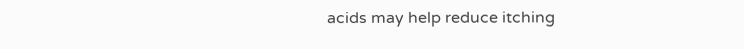acids may help reduce itching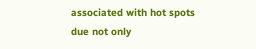associated with hot spots due not only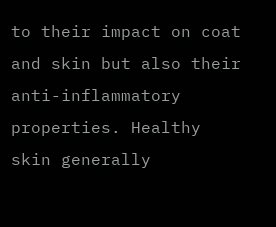to their impact on coat and skin but also their anti-inflammatory properties. Healthy skin generally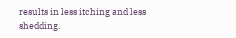results in less itching and less shedding.